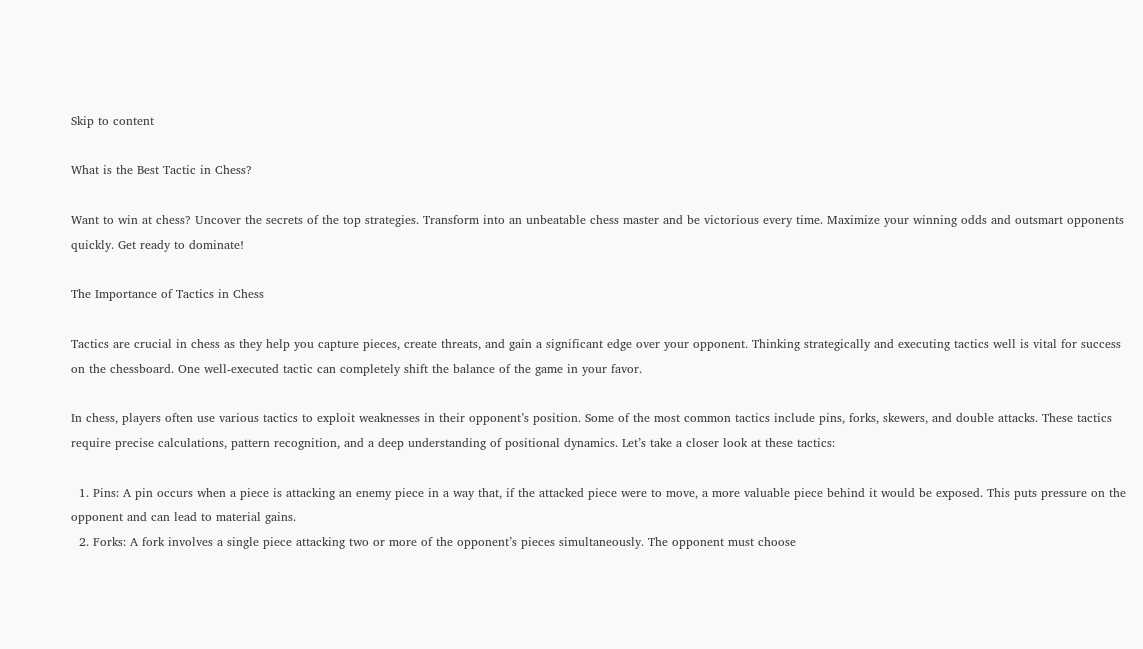Skip to content

What is the Best Tactic in Chess?

Want to win at chess? Uncover the secrets of the top strategies. Transform into an unbeatable chess master and be victorious every time. Maximize your winning odds and outsmart opponents quickly. Get ready to dominate!

The Importance of Tactics in Chess

Tactics are crucial in chess as they help you capture pieces, create threats, and gain a significant edge over your opponent. Thinking strategically and executing tactics well is vital for success on the chessboard. One well-executed tactic can completely shift the balance of the game in your favor.

In chess, players often use various tactics to exploit weaknesses in their opponent’s position. Some of the most common tactics include pins, forks, skewers, and double attacks. These tactics require precise calculations, pattern recognition, and a deep understanding of positional dynamics. Let’s take a closer look at these tactics:

  1. Pins: A pin occurs when a piece is attacking an enemy piece in a way that, if the attacked piece were to move, a more valuable piece behind it would be exposed. This puts pressure on the opponent and can lead to material gains.
  2. Forks: A fork involves a single piece attacking two or more of the opponent’s pieces simultaneously. The opponent must choose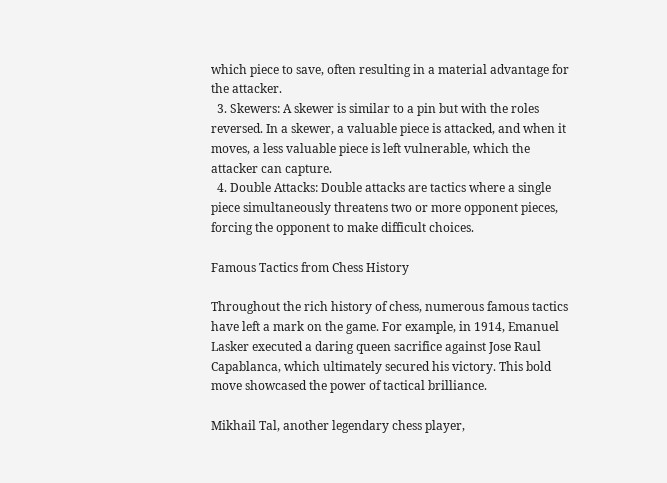which piece to save, often resulting in a material advantage for the attacker.
  3. Skewers: A skewer is similar to a pin but with the roles reversed. In a skewer, a valuable piece is attacked, and when it moves, a less valuable piece is left vulnerable, which the attacker can capture.
  4. Double Attacks: Double attacks are tactics where a single piece simultaneously threatens two or more opponent pieces, forcing the opponent to make difficult choices.

Famous Tactics from Chess History

Throughout the rich history of chess, numerous famous tactics have left a mark on the game. For example, in 1914, Emanuel Lasker executed a daring queen sacrifice against Jose Raul Capablanca, which ultimately secured his victory. This bold move showcased the power of tactical brilliance.

Mikhail Tal, another legendary chess player,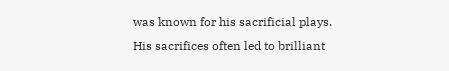was known for his sacrificial plays. His sacrifices often led to brilliant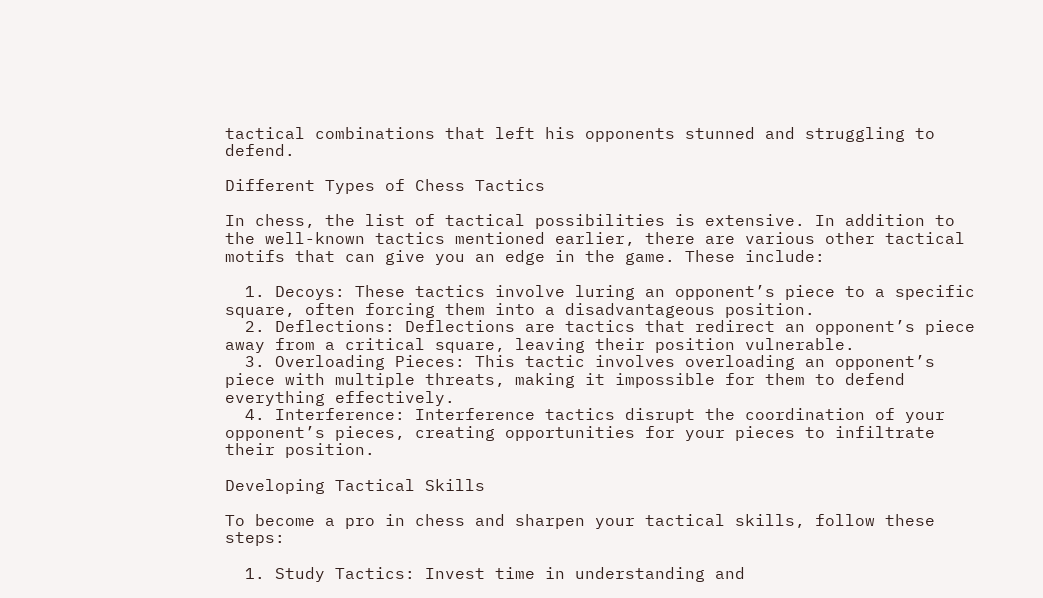tactical combinations that left his opponents stunned and struggling to defend.

Different Types of Chess Tactics

In chess, the list of tactical possibilities is extensive. In addition to the well-known tactics mentioned earlier, there are various other tactical motifs that can give you an edge in the game. These include:

  1. Decoys: These tactics involve luring an opponent’s piece to a specific square, often forcing them into a disadvantageous position.
  2. Deflections: Deflections are tactics that redirect an opponent’s piece away from a critical square, leaving their position vulnerable.
  3. Overloading Pieces: This tactic involves overloading an opponent’s piece with multiple threats, making it impossible for them to defend everything effectively.
  4. Interference: Interference tactics disrupt the coordination of your opponent’s pieces, creating opportunities for your pieces to infiltrate their position.

Developing Tactical Skills

To become a pro in chess and sharpen your tactical skills, follow these steps:

  1. Study Tactics: Invest time in understanding and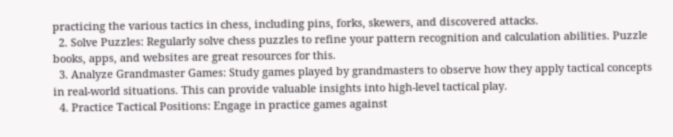practicing the various tactics in chess, including pins, forks, skewers, and discovered attacks.
  2. Solve Puzzles: Regularly solve chess puzzles to refine your pattern recognition and calculation abilities. Puzzle books, apps, and websites are great resources for this.
  3. Analyze Grandmaster Games: Study games played by grandmasters to observe how they apply tactical concepts in real-world situations. This can provide valuable insights into high-level tactical play.
  4. Practice Tactical Positions: Engage in practice games against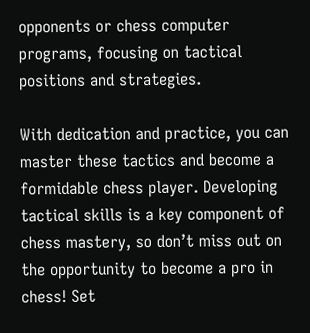opponents or chess computer programs, focusing on tactical positions and strategies.

With dedication and practice, you can master these tactics and become a formidable chess player. Developing tactical skills is a key component of chess mastery, so don’t miss out on the opportunity to become a pro in chess! Set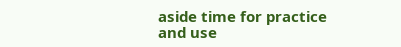aside time for practice and use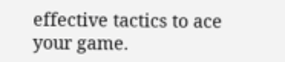effective tactics to ace your game.